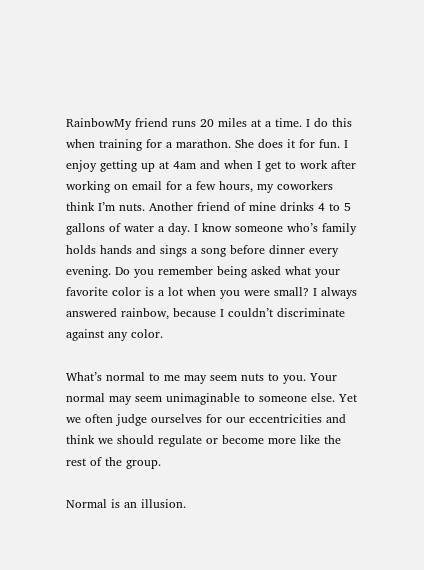RainbowMy friend runs 20 miles at a time. I do this when training for a marathon. She does it for fun. I enjoy getting up at 4am and when I get to work after working on email for a few hours, my coworkers think I’m nuts. Another friend of mine drinks 4 to 5 gallons of water a day. I know someone who’s family holds hands and sings a song before dinner every evening. Do you remember being asked what your favorite color is a lot when you were small? I always answered rainbow, because I couldn’t discriminate against any color.

What’s normal to me may seem nuts to you. Your normal may seem unimaginable to someone else. Yet we often judge ourselves for our eccentricities and think we should regulate or become more like the rest of the group.

Normal is an illusion.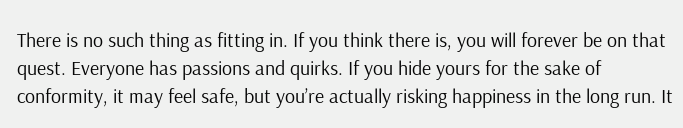There is no such thing as fitting in. If you think there is, you will forever be on that quest. Everyone has passions and quirks. If you hide yours for the sake of conformity, it may feel safe, but you’re actually risking happiness in the long run. It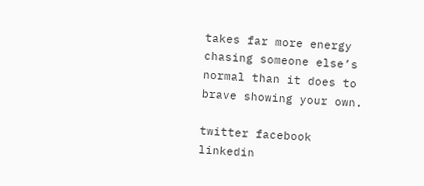takes far more energy chasing someone else’s normal than it does to brave showing your own.

twitter facebook linkedin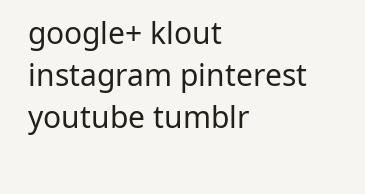google+ klout instagram pinterest youtube tumblr